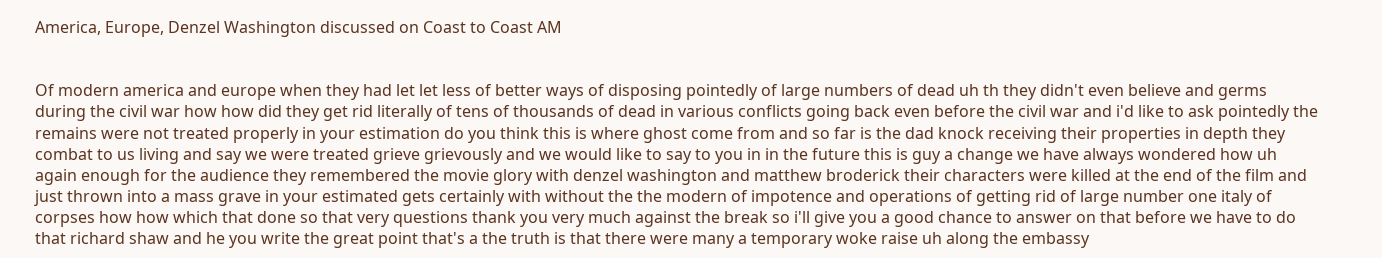America, Europe, Denzel Washington discussed on Coast to Coast AM


Of modern america and europe when they had let let less of better ways of disposing pointedly of large numbers of dead uh th they didn't even believe and germs during the civil war how how did they get rid literally of tens of thousands of dead in various conflicts going back even before the civil war and i'd like to ask pointedly the remains were not treated properly in your estimation do you think this is where ghost come from and so far is the dad knock receiving their properties in depth they combat to us living and say we were treated grieve grievously and we would like to say to you in in the future this is guy a change we have always wondered how uh again enough for the audience they remembered the movie glory with denzel washington and matthew broderick their characters were killed at the end of the film and just thrown into a mass grave in your estimated gets certainly with without the the modern of impotence and operations of getting rid of large number one italy of corpses how how which that done so that very questions thank you very much against the break so i'll give you a good chance to answer on that before we have to do that richard shaw and he you write the great point that's a the truth is that there were many a temporary woke raise uh along the embassy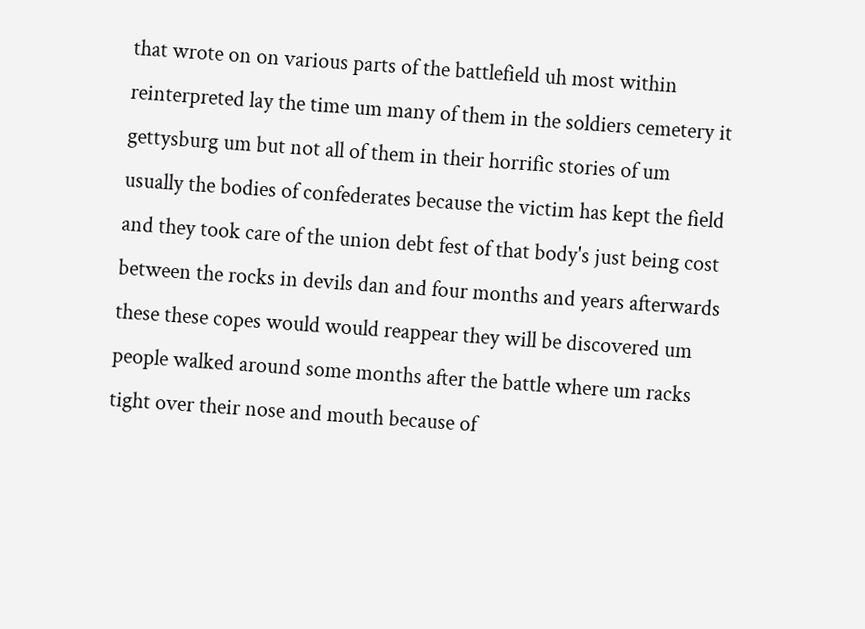that wrote on on various parts of the battlefield uh most within reinterpreted lay the time um many of them in the soldiers cemetery it gettysburg um but not all of them in their horrific stories of um usually the bodies of confederates because the victim has kept the field and they took care of the union debt fest of that body's just being cost between the rocks in devils dan and four months and years afterwards these these copes would would reappear they will be discovered um people walked around some months after the battle where um racks tight over their nose and mouth because of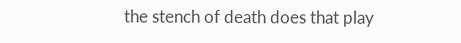the stench of death does that play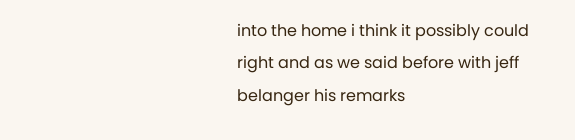into the home i think it possibly could right and as we said before with jeff belanger his remarks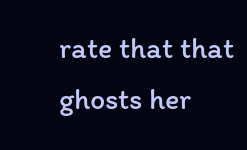rate that that ghosts her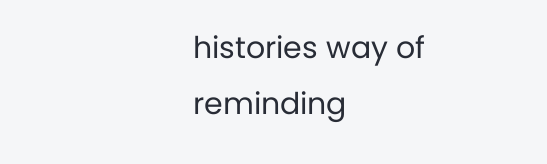histories way of reminding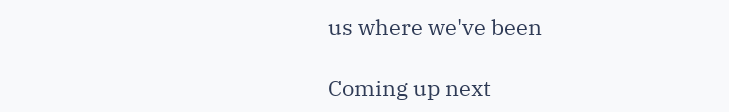us where we've been

Coming up next